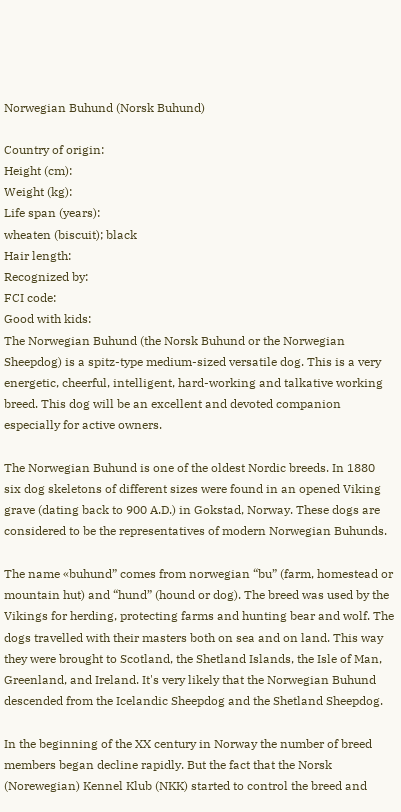Norwegian Buhund (Norsk Buhund)

Country of origin:
Height (cm):
Weight (kg):
Life span (years):
wheaten (biscuit); black
Hair length:
Recognized by:
FCI code:
Good with kids:
The Norwegian Buhund (the Norsk Buhund or the Norwegian Sheepdog) is a spitz-type medium-sized versatile dog. This is a very energetic, cheerful, intelligent, hard-working and talkative working breed. This dog will be an excellent and devoted companion especially for active owners.

The Norwegian Buhund is one of the oldest Nordic breeds. In 1880 six dog skeletons of different sizes were found in an opened Viking grave (dating back to 900 A.D.) in Gokstad, Norway. These dogs are considered to be the representatives of modern Norwegian Buhunds.

The name «buhund” comes from norwegian “bu” (farm, homestead or mountain hut) and “hund” (hound or dog). The breed was used by the Vikings for herding, protecting farms and hunting bear and wolf. The dogs travelled with their masters both on sea and on land. This way they were brought to Scotland, the Shetland Islands, the Isle of Man, Greenland, and Ireland. It's very likely that the Norwegian Buhund descended from the Icelandic Sheepdog and the Shetland Sheepdog.

In the beginning of the XX century in Norway the number of breed members began decline rapidly. But the fact that the Norsk (Norewegian) Kennel Klub (NKK) started to control the breed and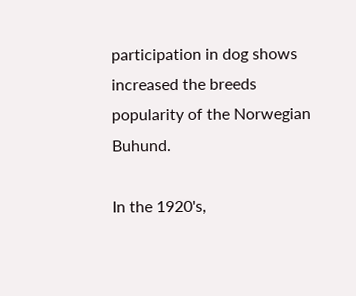participation in dog shows increased the breeds popularity of the Norwegian Buhund.

In the 1920's,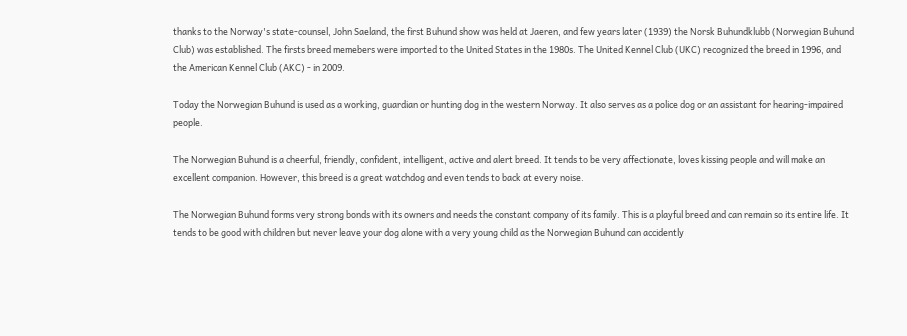thanks to the Norway's state-counsel, John Saeland, the first Buhund show was held at Jaeren, and few years later (1939) the Norsk Buhundklubb (Norwegian Buhund Club) was established. The firsts breed memebers were imported to the United States in the 1980s. The United Kennel Club (UKC) recognized the breed in 1996, and the American Kennel Club (AKC) - in 2009.

Today the Norwegian Buhund is used as a working, guardian or hunting dog in the western Norway. It also serves as a police dog or an assistant for hearing-impaired people.

The Norwegian Buhund is a cheerful, friendly, confident, intelligent, active and alert breed. It tends to be very affectionate, loves kissing people and will make an excellent companion. However, this breed is a great watchdog and even tends to back at every noise.

The Norwegian Buhund forms very strong bonds with its owners and needs the constant company of its family. This is a playful breed and can remain so its entire life. It tends to be good with children but never leave your dog alone with a very young child as the Norwegian Buhund can accidently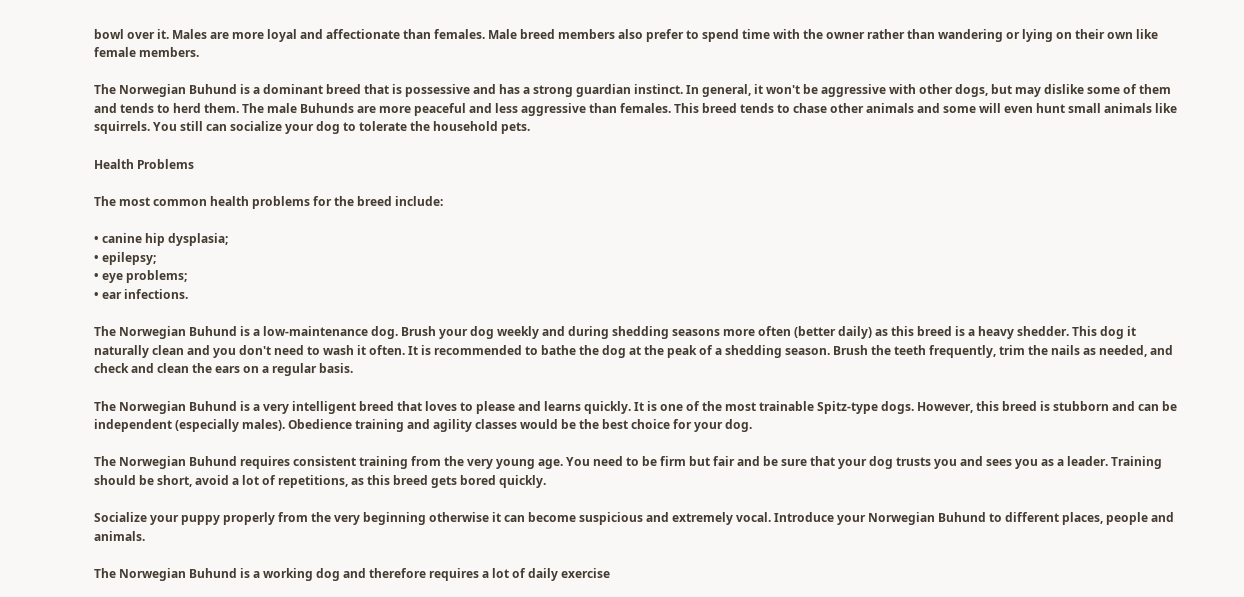bowl over it. Males are more loyal and affectionate than females. Male breed members also prefer to spend time with the owner rather than wandering or lying on their own like female members.

The Norwegian Buhund is a dominant breed that is possessive and has a strong guardian instinct. In general, it won't be aggressive with other dogs, but may dislike some of them and tends to herd them. The male Buhunds are more peaceful and less aggressive than females. This breed tends to chase other animals and some will even hunt small animals like squirrels. You still can socialize your dog to tolerate the household pets.

Health Problems

The most common health problems for the breed include:

• canine hip dysplasia;
• epilepsy;
• eye problems;
• ear infections.

The Norwegian Buhund is a low-maintenance dog. Brush your dog weekly and during shedding seasons more often (better daily) as this breed is a heavy shedder. This dog it naturally clean and you don't need to wash it often. It is recommended to bathe the dog at the peak of a shedding season. Brush the teeth frequently, trim the nails as needed, and check and clean the ears on a regular basis.

The Norwegian Buhund is a very intelligent breed that loves to please and learns quickly. It is one of the most trainable Spitz-type dogs. However, this breed is stubborn and can be independent (especially males). Obedience training and agility classes would be the best choice for your dog.

The Norwegian Buhund requires consistent training from the very young age. You need to be firm but fair and be sure that your dog trusts you and sees you as a leader. Training should be short, avoid a lot of repetitions, as this breed gets bored quickly.

Socialize your puppy properly from the very beginning otherwise it can become suspicious and extremely vocal. Introduce your Norwegian Buhund to different places, people and animals.

The Norwegian Buhund is a working dog and therefore requires a lot of daily exercise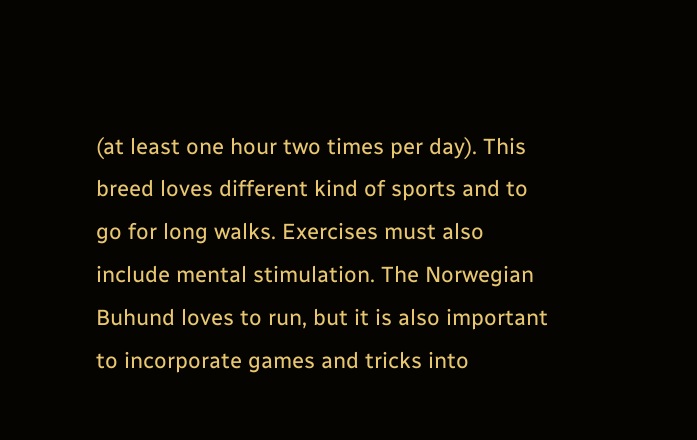(at least one hour two times per day). This breed loves different kind of sports and to go for long walks. Exercises must also include mental stimulation. The Norwegian Buhund loves to run, but it is also important to incorporate games and tricks into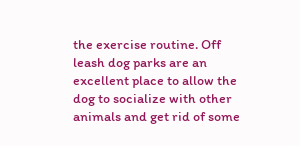the exercise routine. Off leash dog parks are an excellent place to allow the dog to socialize with other animals and get rid of some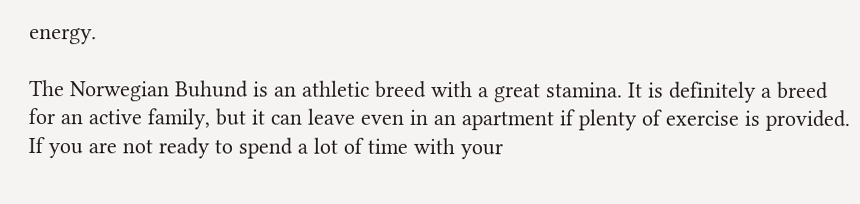energy.

The Norwegian Buhund is an athletic breed with a great stamina. It is definitely a breed for an active family, but it can leave even in an apartment if plenty of exercise is provided. If you are not ready to spend a lot of time with your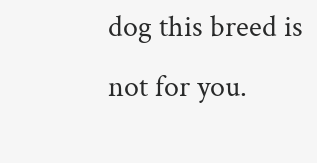dog this breed is not for you.